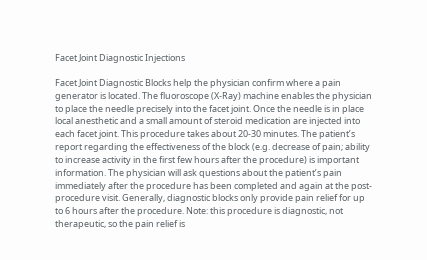Facet Joint Diagnostic Injections

Facet Joint Diagnostic Blocks help the physician confirm where a pain generator is located. The fluoroscope (X-Ray) machine enables the physician to place the needle precisely into the facet joint. Once the needle is in place local anesthetic and a small amount of steroid medication are injected into each facet joint. This procedure takes about 20-30 minutes. The patient’s report regarding the effectiveness of the block (e.g. decrease of pain; ability to increase activity in the first few hours after the procedure) is important information. The physician will ask questions about the patient’s pain immediately after the procedure has been completed and again at the post-procedure visit. Generally, diagnostic blocks only provide pain relief for up to 6 hours after the procedure. Note: this procedure is diagnostic, not therapeutic, so the pain relief is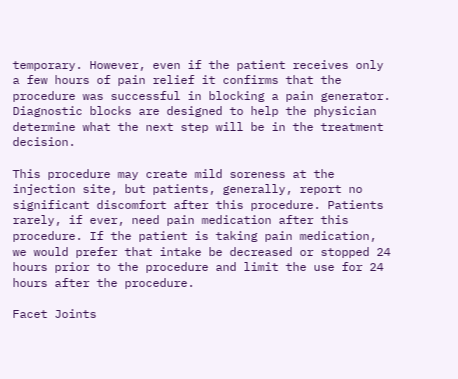temporary. However, even if the patient receives only a few hours of pain relief it confirms that the procedure was successful in blocking a pain generator. Diagnostic blocks are designed to help the physician determine what the next step will be in the treatment decision.

This procedure may create mild soreness at the injection site, but patients, generally, report no significant discomfort after this procedure. Patients rarely, if ever, need pain medication after this procedure. If the patient is taking pain medication, we would prefer that intake be decreased or stopped 24 hours prior to the procedure and limit the use for 24 hours after the procedure.

Facet Joints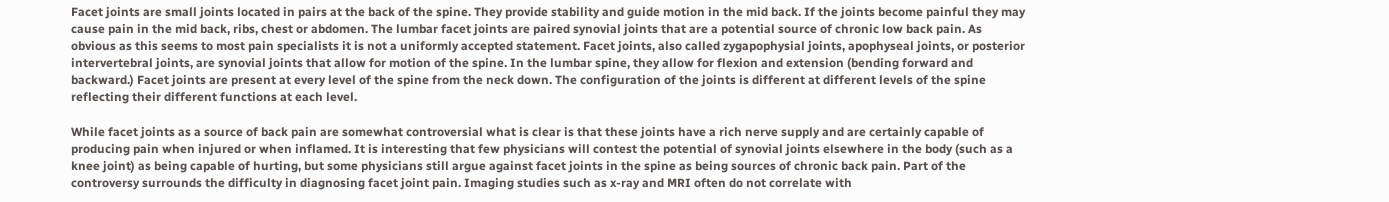Facet joints are small joints located in pairs at the back of the spine. They provide stability and guide motion in the mid back. If the joints become painful they may cause pain in the mid back, ribs, chest or abdomen. The lumbar facet joints are paired synovial joints that are a potential source of chronic low back pain. As obvious as this seems to most pain specialists it is not a uniformly accepted statement. Facet joints, also called zygapophysial joints, apophyseal joints, or posterior intervertebral joints, are synovial joints that allow for motion of the spine. In the lumbar spine, they allow for flexion and extension (bending forward and backward.) Facet joints are present at every level of the spine from the neck down. The configuration of the joints is different at different levels of the spine reflecting their different functions at each level.

While facet joints as a source of back pain are somewhat controversial what is clear is that these joints have a rich nerve supply and are certainly capable of producing pain when injured or when inflamed. It is interesting that few physicians will contest the potential of synovial joints elsewhere in the body (such as a knee joint) as being capable of hurting, but some physicians still argue against facet joints in the spine as being sources of chronic back pain. Part of the controversy surrounds the difficulty in diagnosing facet joint pain. Imaging studies such as x-ray and MRI often do not correlate with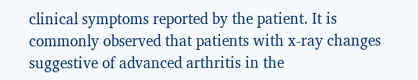clinical symptoms reported by the patient. It is commonly observed that patients with x-ray changes suggestive of advanced arthritis in the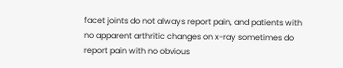facet joints do not always report pain, and patients with no apparent arthritic changes on x-ray sometimes do report pain with no obvious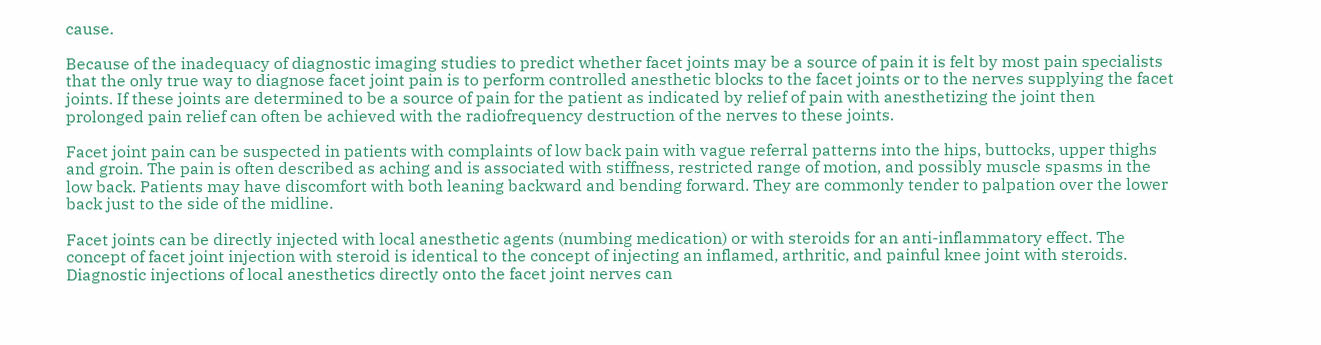cause.

Because of the inadequacy of diagnostic imaging studies to predict whether facet joints may be a source of pain it is felt by most pain specialists that the only true way to diagnose facet joint pain is to perform controlled anesthetic blocks to the facet joints or to the nerves supplying the facet joints. If these joints are determined to be a source of pain for the patient as indicated by relief of pain with anesthetizing the joint then prolonged pain relief can often be achieved with the radiofrequency destruction of the nerves to these joints.

Facet joint pain can be suspected in patients with complaints of low back pain with vague referral patterns into the hips, buttocks, upper thighs and groin. The pain is often described as aching and is associated with stiffness, restricted range of motion, and possibly muscle spasms in the low back. Patients may have discomfort with both leaning backward and bending forward. They are commonly tender to palpation over the lower back just to the side of the midline.

Facet joints can be directly injected with local anesthetic agents (numbing medication) or with steroids for an anti-inflammatory effect. The concept of facet joint injection with steroid is identical to the concept of injecting an inflamed, arthritic, and painful knee joint with steroids. Diagnostic injections of local anesthetics directly onto the facet joint nerves can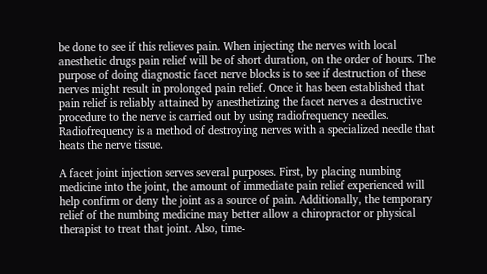be done to see if this relieves pain. When injecting the nerves with local anesthetic drugs pain relief will be of short duration, on the order of hours. The purpose of doing diagnostic facet nerve blocks is to see if destruction of these nerves might result in prolonged pain relief. Once it has been established that pain relief is reliably attained by anesthetizing the facet nerves a destructive procedure to the nerve is carried out by using radiofrequency needles. Radiofrequency is a method of destroying nerves with a specialized needle that heats the nerve tissue.

A facet joint injection serves several purposes. First, by placing numbing medicine into the joint, the amount of immediate pain relief experienced will help confirm or deny the joint as a source of pain. Additionally, the temporary relief of the numbing medicine may better allow a chiropractor or physical therapist to treat that joint. Also, time-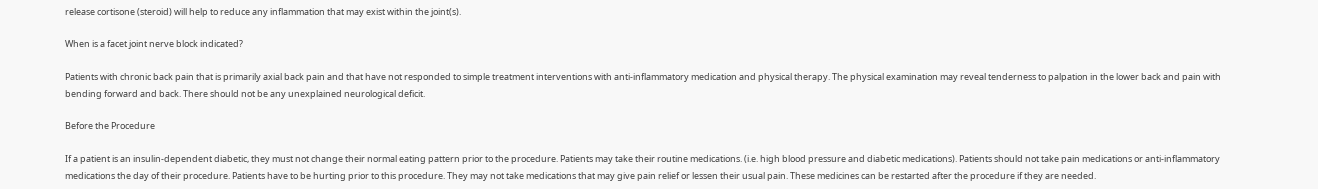release cortisone (steroid) will help to reduce any inflammation that may exist within the joint(s).

When is a facet joint nerve block indicated?

Patients with chronic back pain that is primarily axial back pain and that have not responded to simple treatment interventions with anti-inflammatory medication and physical therapy. The physical examination may reveal tenderness to palpation in the lower back and pain with bending forward and back. There should not be any unexplained neurological deficit.

Before the Procedure

If a patient is an insulin-dependent diabetic, they must not change their normal eating pattern prior to the procedure. Patients may take their routine medications. (i.e. high blood pressure and diabetic medications). Patients should not take pain medications or anti-inflammatory medications the day of their procedure. Patients have to be hurting prior to this procedure. They may not take medications that may give pain relief or lessen their usual pain. These medicines can be restarted after the procedure if they are needed.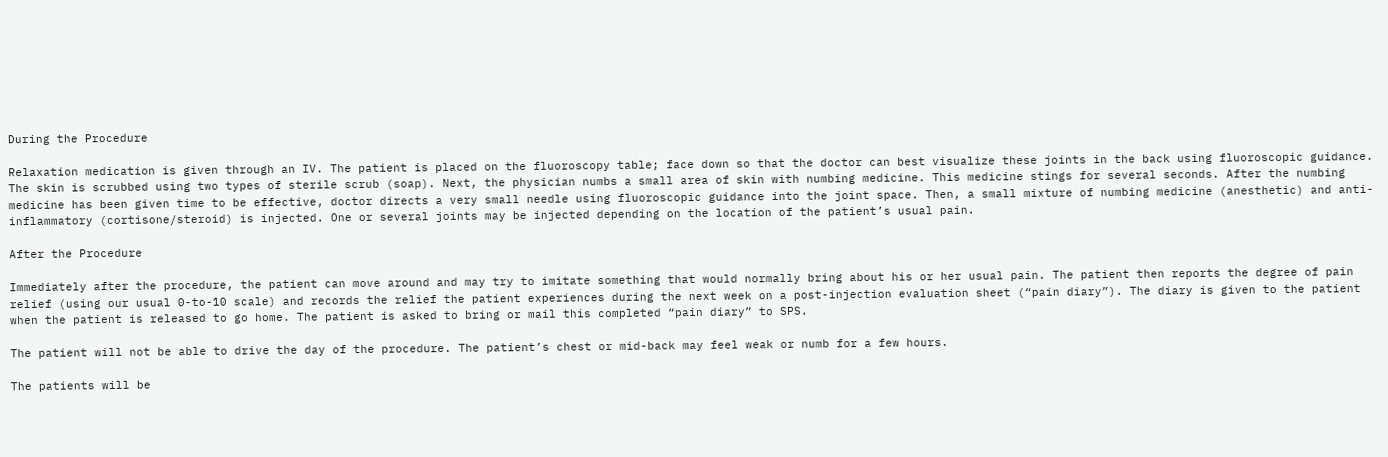During the Procedure

Relaxation medication is given through an IV. The patient is placed on the fluoroscopy table; face down so that the doctor can best visualize these joints in the back using fluoroscopic guidance. The skin is scrubbed using two types of sterile scrub (soap). Next, the physician numbs a small area of skin with numbing medicine. This medicine stings for several seconds. After the numbing medicine has been given time to be effective, doctor directs a very small needle using fluoroscopic guidance into the joint space. Then, a small mixture of numbing medicine (anesthetic) and anti-inflammatory (cortisone/steroid) is injected. One or several joints may be injected depending on the location of the patient’s usual pain.

After the Procedure

Immediately after the procedure, the patient can move around and may try to imitate something that would normally bring about his or her usual pain. The patient then reports the degree of pain relief (using our usual 0-to-10 scale) and records the relief the patient experiences during the next week on a post-injection evaluation sheet (“pain diary”). The diary is given to the patient when the patient is released to go home. The patient is asked to bring or mail this completed “pain diary” to SPS.

The patient will not be able to drive the day of the procedure. The patient’s chest or mid-back may feel weak or numb for a few hours.

The patients will be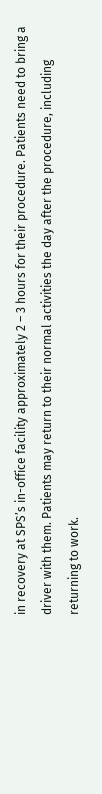in recovery at SPS’s in-office facility approximately 2 – 3 hours for their procedure. Patients need to bring a driver with them. Patients may return to their normal activities the day after the procedure, including returning to work.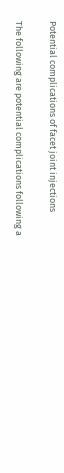Potential complications of facet joint injections

The following are potential complications following a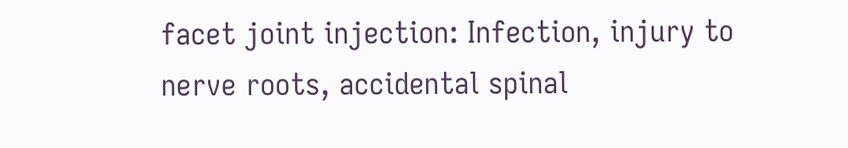facet joint injection: Infection, injury to nerve roots, accidental spinal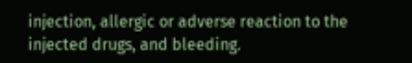injection, allergic or adverse reaction to the injected drugs, and bleeding.